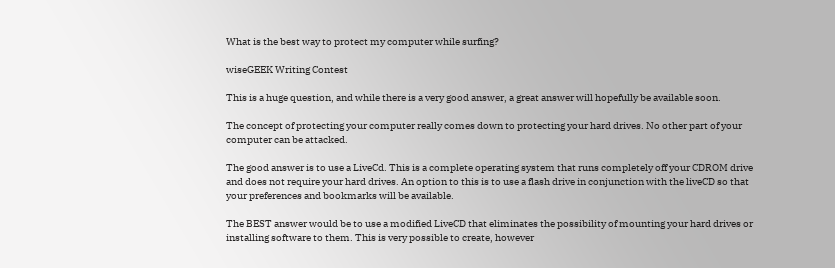What is the best way to protect my computer while surfing?

wiseGEEK Writing Contest

This is a huge question, and while there is a very good answer, a great answer will hopefully be available soon.

The concept of protecting your computer really comes down to protecting your hard drives. No other part of your computer can be attacked.

The good answer is to use a LiveCd. This is a complete operating system that runs completely off your CDROM drive and does not require your hard drives. An option to this is to use a flash drive in conjunction with the liveCD so that your preferences and bookmarks will be available.

The BEST answer would be to use a modified LiveCD that eliminates the possibility of mounting your hard drives or installing software to them. This is very possible to create, however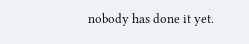nobody has done it yet.